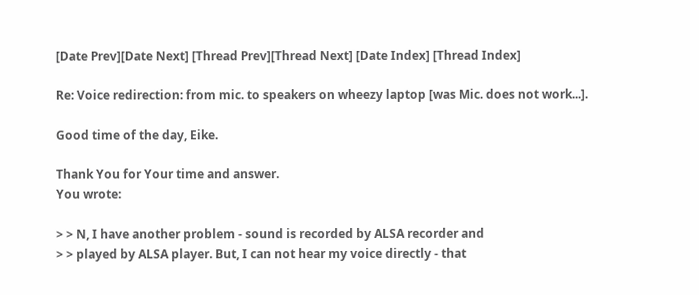[Date Prev][Date Next] [Thread Prev][Thread Next] [Date Index] [Thread Index]

Re: Voice redirection: from mic. to speakers on wheezy laptop [was Mic. does not work...].

Good time of the day, Eike.

Thank You for Your time and answer.
You wrote:

> > N, I have another problem - sound is recorded by ALSA recorder and
> > played by ALSA player. But, I can not hear my voice directly - that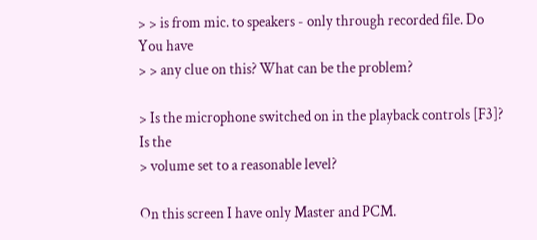> > is from mic. to speakers - only through recorded file. Do You have
> > any clue on this? What can be the problem?

> Is the microphone switched on in the playback controls [F3]? Is the
> volume set to a reasonable level?

On this screen I have only Master and PCM.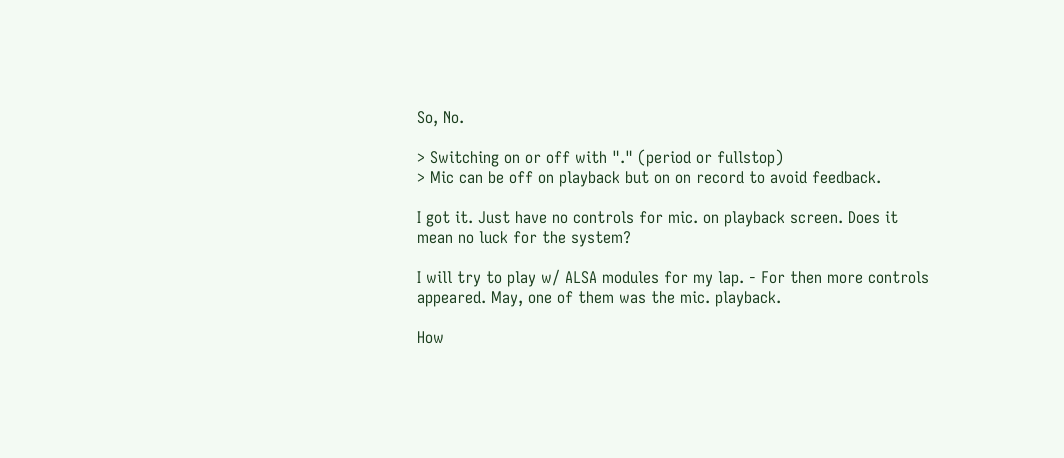So, No.

> Switching on or off with "." (period or fullstop)
> Mic can be off on playback but on on record to avoid feedback.

I got it. Just have no controls for mic. on playback screen. Does it
mean no luck for the system?

I will try to play w/ ALSA modules for my lap. - For then more controls
appeared. May, one of them was the mic. playback.

How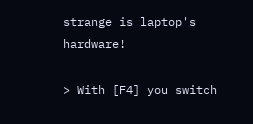strange is laptop's hardware!

> With [F4] you switch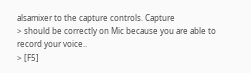alsamixer to the capture controls. Capture
> should be correctly on Mic because you are able to record your voice..
> [F5]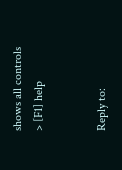shows all controls
> [F1] help


Reply to: